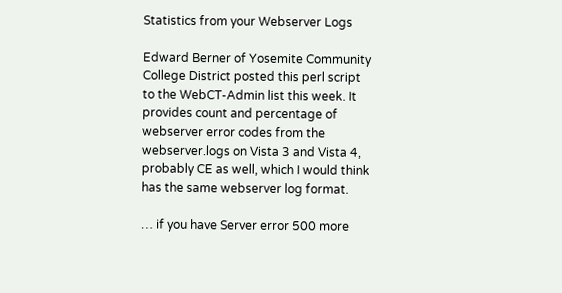Statistics from your Webserver Logs

Edward Berner of Yosemite Community College District posted this perl script to the WebCT-Admin list this week. It provides count and percentage of webserver error codes from the webserver.logs on Vista 3 and Vista 4, probably CE as well, which I would think has the same webserver log format.

… if you have Server error 500 more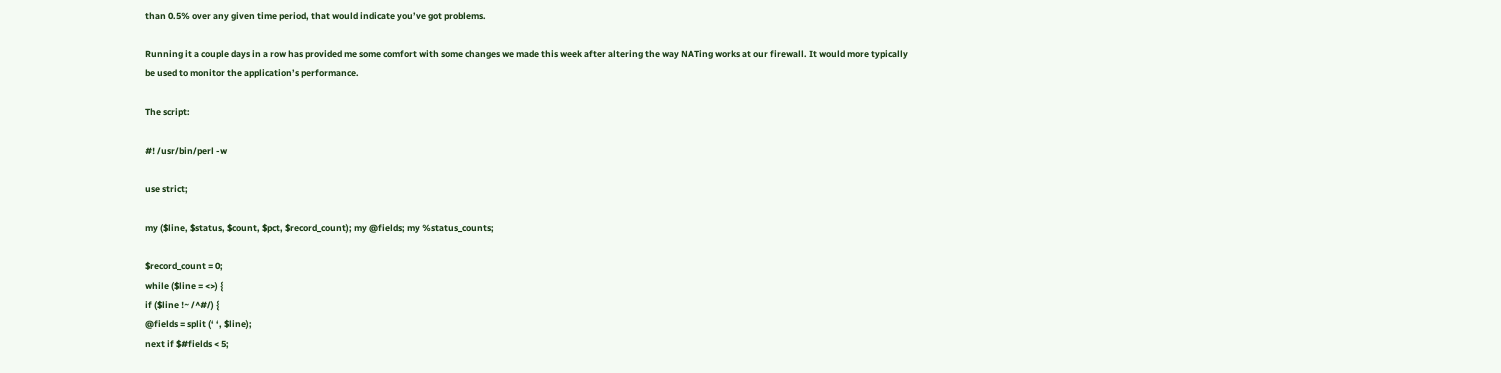than 0.5% over any given time period, that would indicate you’ve got problems.

Running it a couple days in a row has provided me some comfort with some changes we made this week after altering the way NATing works at our firewall. It would more typically be used to monitor the application’s performance.

The script:

#! /usr/bin/perl -w

use strict;

my ($line, $status, $count, $pct, $record_count); my @fields; my %status_counts;

$record_count = 0;
while ($line = <>) {
if ($line !~ /^#/) {
@fields = split (‘ ‘, $line);
next if $#fields < 5;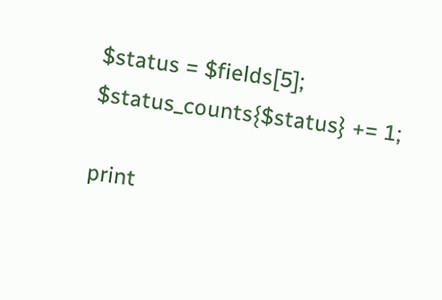$status = $fields[5];
$status_counts{$status} += 1;

print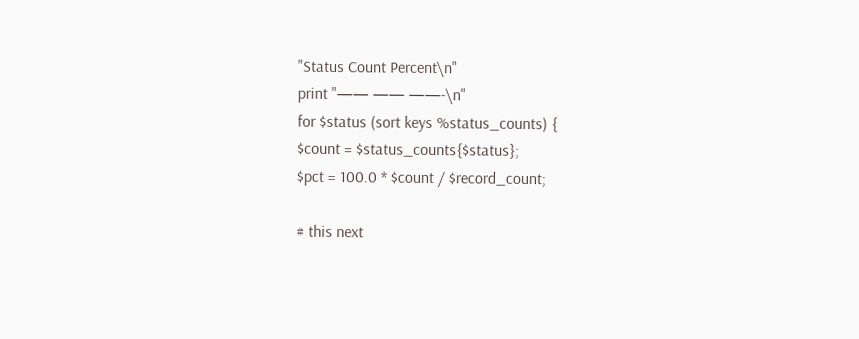"Status Count Percent\n"
print "—— —— ——-\n"
for $status (sort keys %status_counts) {
$count = $status_counts{$status};
$pct = 100.0 * $count / $record_count;

# this next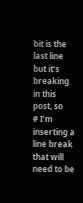bit is the last line but it’s breaking in this post, so
# I’m inserting a line break that will need to be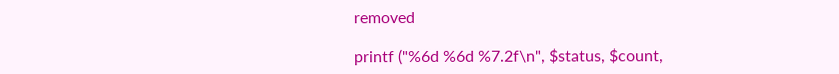removed

printf ("%6d %6d %7.2f\n", $status, $count,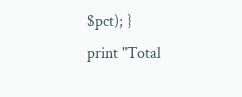$pct); }
print "Total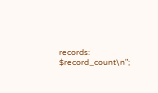records: $record_count\n";